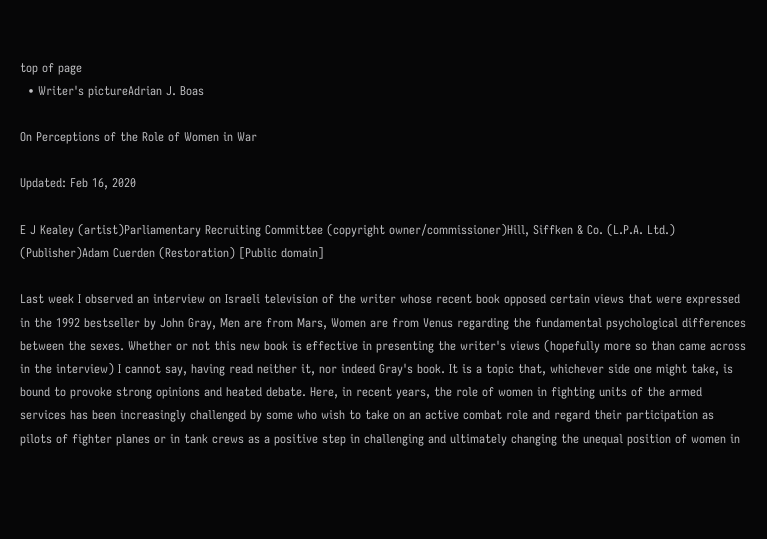top of page
  • Writer's pictureAdrian J. Boas

On Perceptions of the Role of Women in War

Updated: Feb 16, 2020

E J Kealey (artist)Parliamentary Recruiting Committee (copyright owner/commissioner)Hill, Siffken & Co. (L.P.A. Ltd.) (Publisher)Adam Cuerden (Restoration) [Public domain]

Last week I observed an interview on Israeli television of the writer whose recent book opposed certain views that were expressed in the 1992 bestseller by John Gray, Men are from Mars, Women are from Venus regarding the fundamental psychological differences between the sexes. Whether or not this new book is effective in presenting the writer's views (hopefully more so than came across in the interview) I cannot say, having read neither it, nor indeed Gray's book. It is a topic that, whichever side one might take, is bound to provoke strong opinions and heated debate. Here, in recent years, the role of women in fighting units of the armed services has been increasingly challenged by some who wish to take on an active combat role and regard their participation as pilots of fighter planes or in tank crews as a positive step in challenging and ultimately changing the unequal position of women in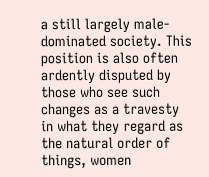a still largely male-dominated society. This position is also often ardently disputed by those who see such changes as a travesty in what they regard as the natural order of things, women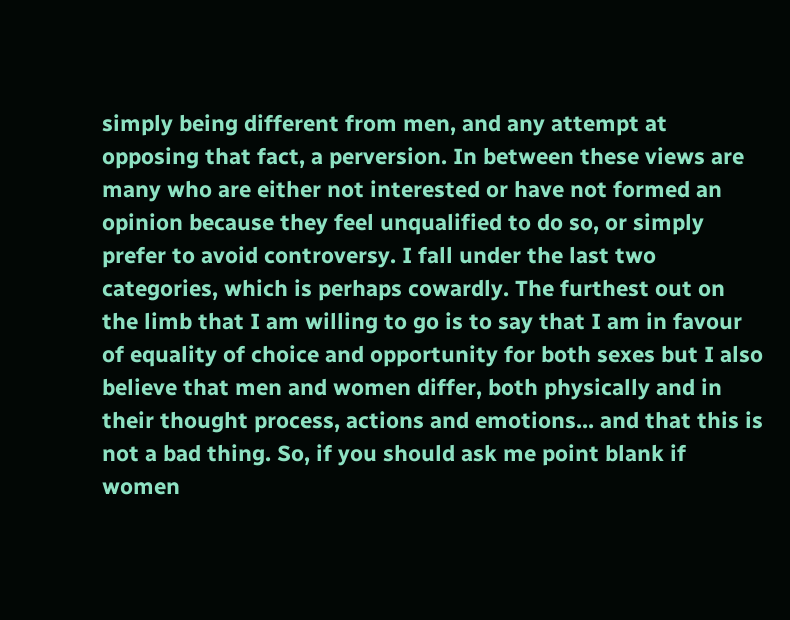simply being different from men, and any attempt at opposing that fact, a perversion. In between these views are many who are either not interested or have not formed an opinion because they feel unqualified to do so, or simply prefer to avoid controversy. I fall under the last two categories, which is perhaps cowardly. The furthest out on the limb that I am willing to go is to say that I am in favour of equality of choice and opportunity for both sexes but I also believe that men and women differ, both physically and in their thought process, actions and emotions... and that this is not a bad thing. So, if you should ask me point blank if women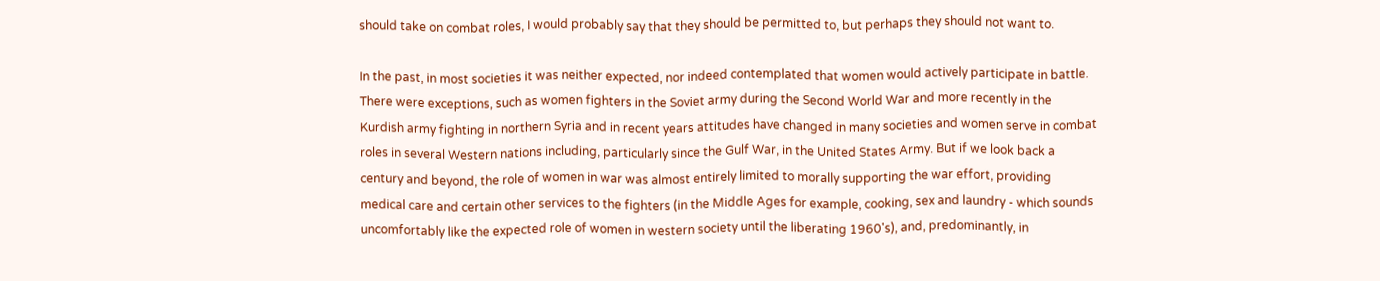should take on combat roles, I would probably say that they should be permitted to, but perhaps they should not want to.

In the past, in most societies it was neither expected, nor indeed contemplated that women would actively participate in battle. There were exceptions, such as women fighters in the Soviet army during the Second World War and more recently in the Kurdish army fighting in northern Syria and in recent years attitudes have changed in many societies and women serve in combat roles in several Western nations including, particularly since the Gulf War, in the United States Army. But if we look back a century and beyond, the role of women in war was almost entirely limited to morally supporting the war effort, providing medical care and certain other services to the fighters (in the Middle Ages for example, cooking, sex and laundry - which sounds uncomfortably like the expected role of women in western society until the liberating 1960's), and, predominantly, in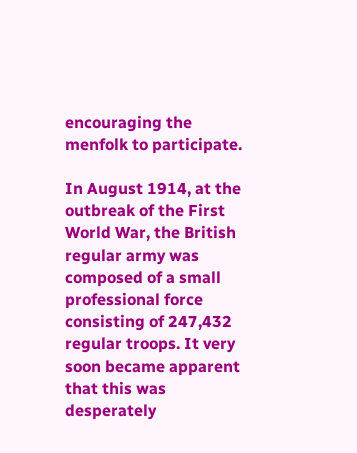encouraging the menfolk to participate.

In August 1914, at the outbreak of the First World War, the British regular army was composed of a small professional force consisting of 247,432 regular troops. It very soon became apparent that this was desperately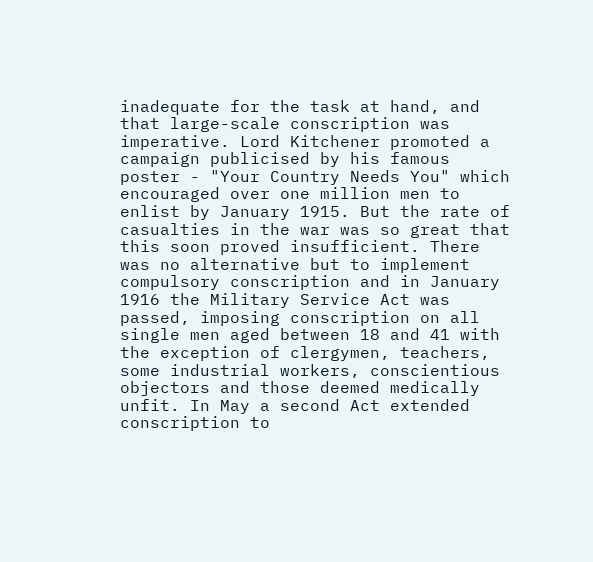inadequate for the task at hand, and that large-scale conscription was imperative. Lord Kitchener promoted a campaign publicised by his famous poster - "Your Country Needs You" which encouraged over one million men to enlist by January 1915. But the rate of casualties in the war was so great that this soon proved insufficient. There was no alternative but to implement compulsory conscription and in January 1916 the Military Service Act was passed, imposing conscription on all single men aged between 18 and 41 with the exception of clergymen, teachers, some industrial workers, conscientious objectors and those deemed medically unfit. In May a second Act extended conscription to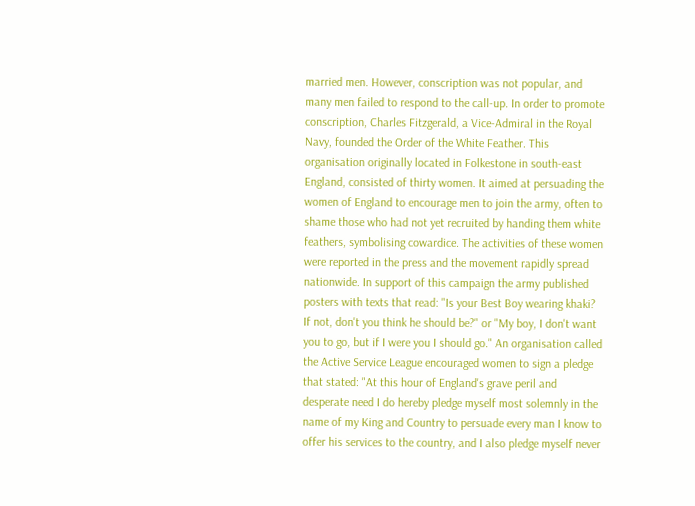married men. However, conscription was not popular, and many men failed to respond to the call-up. In order to promote conscription, Charles Fitzgerald, a Vice-Admiral in the Royal Navy, founded the Order of the White Feather. This organisation originally located in Folkestone in south-east England, consisted of thirty women. It aimed at persuading the women of England to encourage men to join the army, often to shame those who had not yet recruited by handing them white feathers, symbolising cowardice. The activities of these women were reported in the press and the movement rapidly spread nationwide. In support of this campaign the army published posters with texts that read: "Is your Best Boy wearing khaki? If not, don't you think he should be?" or "My boy, I don't want you to go, but if I were you I should go." An organisation called the Active Service League encouraged women to sign a pledge that stated: "At this hour of England's grave peril and desperate need I do hereby pledge myself most solemnly in the name of my King and Country to persuade every man I know to offer his services to the country, and I also pledge myself never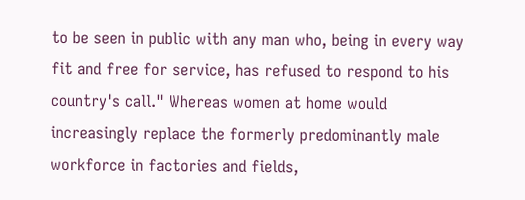to be seen in public with any man who, being in every way fit and free for service, has refused to respond to his country's call." Whereas women at home would increasingly replace the formerly predominantly male workforce in factories and fields,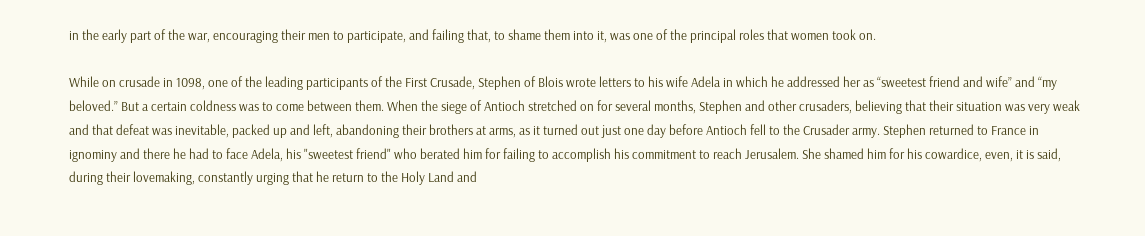in the early part of the war, encouraging their men to participate, and failing that, to shame them into it, was one of the principal roles that women took on.

While on crusade in 1098, one of the leading participants of the First Crusade, Stephen of Blois wrote letters to his wife Adela in which he addressed her as “sweetest friend and wife” and “my beloved.” But a certain coldness was to come between them. When the siege of Antioch stretched on for several months, Stephen and other crusaders, believing that their situation was very weak and that defeat was inevitable, packed up and left, abandoning their brothers at arms, as it turned out just one day before Antioch fell to the Crusader army. Stephen returned to France in ignominy and there he had to face Adela, his "sweetest friend" who berated him for failing to accomplish his commitment to reach Jerusalem. She shamed him for his cowardice, even, it is said, during their lovemaking, constantly urging that he return to the Holy Land and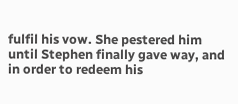fulfil his vow. She pestered him until Stephen finally gave way, and in order to redeem his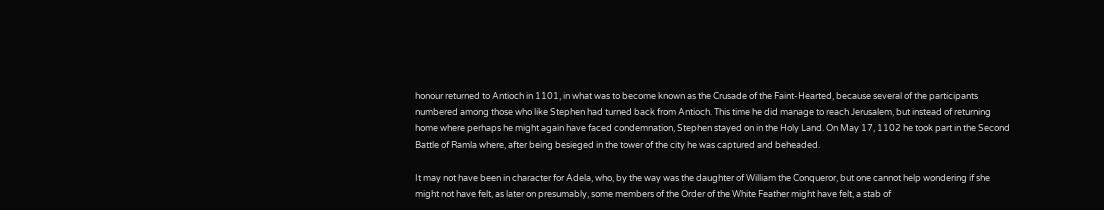honour returned to Antioch in 1101, in what was to become known as the Crusade of the Faint-Hearted, because several of the participants numbered among those who like Stephen had turned back from Antioch. This time he did manage to reach Jerusalem, but instead of returning home where perhaps he might again have faced condemnation, Stephen stayed on in the Holy Land. On May 17, 1102 he took part in the Second Battle of Ramla where, after being besieged in the tower of the city he was captured and beheaded.

It may not have been in character for Adela, who, by the way was the daughter of William the Conqueror, but one cannot help wondering if she might not have felt, as later on presumably, some members of the Order of the White Feather might have felt, a stab of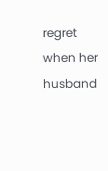regret when her husband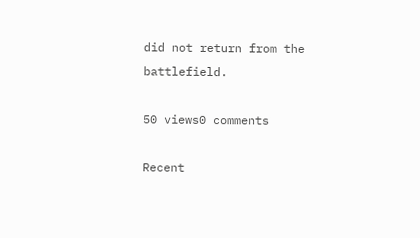did not return from the battlefield.

50 views0 comments

Recent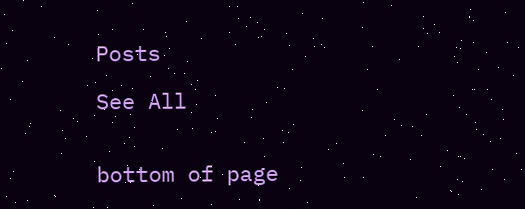Posts

See All


bottom of page